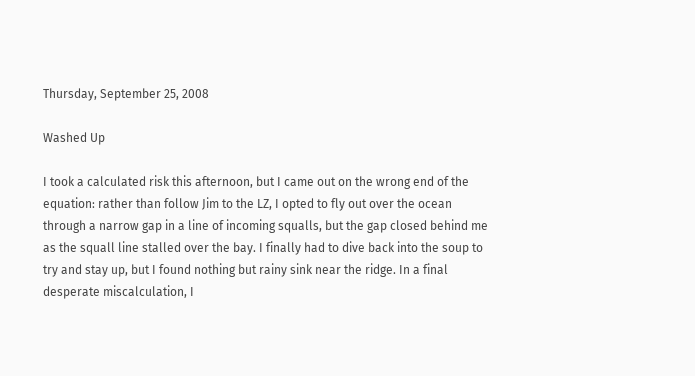Thursday, September 25, 2008

Washed Up

I took a calculated risk this afternoon, but I came out on the wrong end of the equation: rather than follow Jim to the LZ, I opted to fly out over the ocean through a narrow gap in a line of incoming squalls, but the gap closed behind me as the squall line stalled over the bay. I finally had to dive back into the soup to try and stay up, but I found nothing but rainy sink near the ridge. In a final desperate miscalculation, I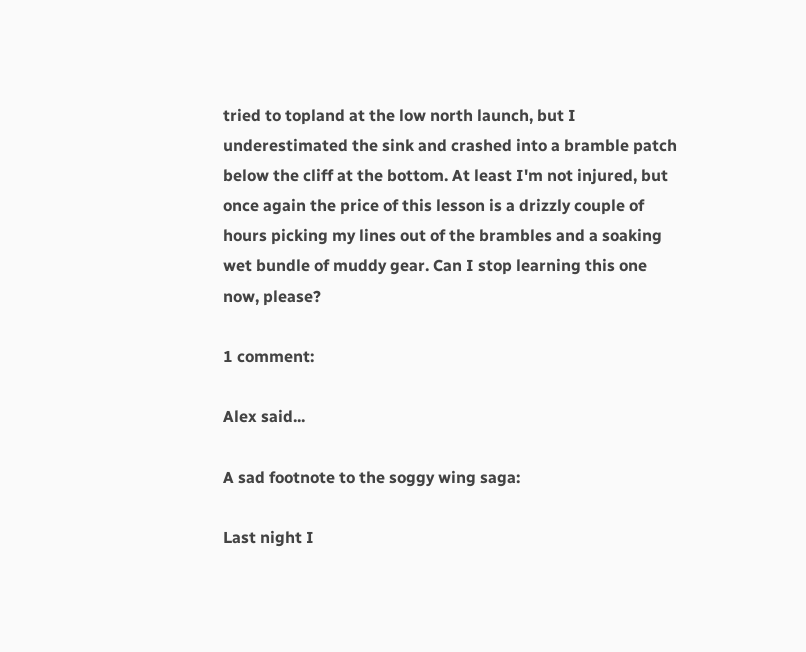tried to topland at the low north launch, but I underestimated the sink and crashed into a bramble patch below the cliff at the bottom. At least I'm not injured, but once again the price of this lesson is a drizzly couple of hours picking my lines out of the brambles and a soaking wet bundle of muddy gear. Can I stop learning this one now, please?

1 comment:

Alex said...

A sad footnote to the soggy wing saga:

Last night I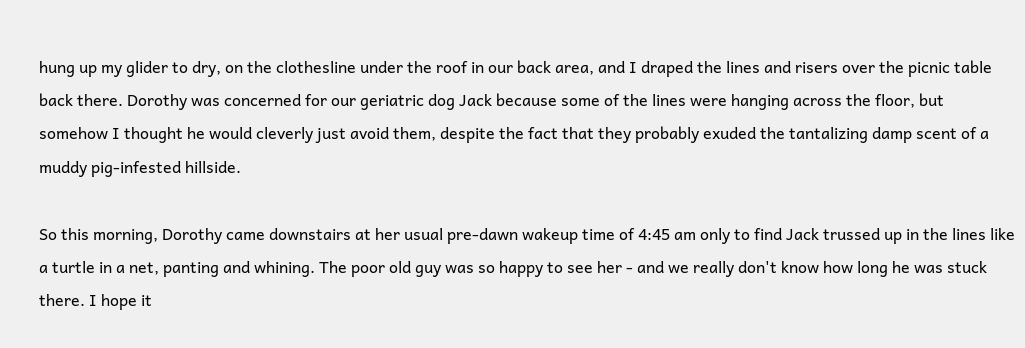hung up my glider to dry, on the clothesline under the roof in our back area, and I draped the lines and risers over the picnic table back there. Dorothy was concerned for our geriatric dog Jack because some of the lines were hanging across the floor, but somehow I thought he would cleverly just avoid them, despite the fact that they probably exuded the tantalizing damp scent of a muddy pig-infested hillside.

So this morning, Dorothy came downstairs at her usual pre-dawn wakeup time of 4:45 am only to find Jack trussed up in the lines like a turtle in a net, panting and whining. The poor old guy was so happy to see her - and we really don't know how long he was stuck there. I hope it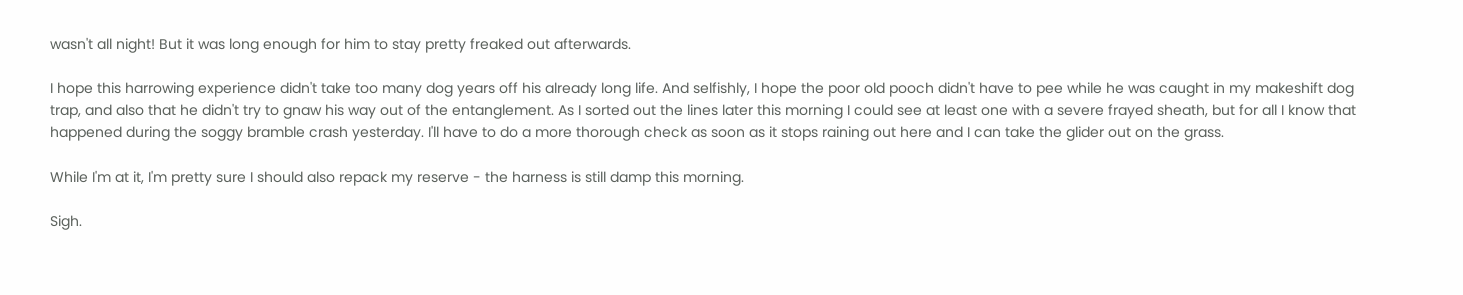wasn't all night! But it was long enough for him to stay pretty freaked out afterwards.

I hope this harrowing experience didn't take too many dog years off his already long life. And selfishly, I hope the poor old pooch didn't have to pee while he was caught in my makeshift dog trap, and also that he didn't try to gnaw his way out of the entanglement. As I sorted out the lines later this morning I could see at least one with a severe frayed sheath, but for all I know that happened during the soggy bramble crash yesterday. I'll have to do a more thorough check as soon as it stops raining out here and I can take the glider out on the grass.

While I'm at it, I'm pretty sure I should also repack my reserve - the harness is still damp this morning.

Sigh.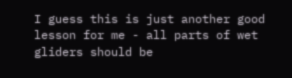I guess this is just another good lesson for me - all parts of wet gliders should be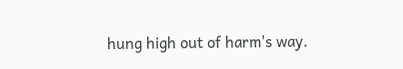hung high out of harm's way.